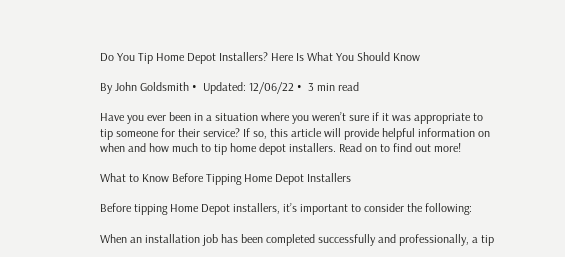Do You Tip Home Depot Installers? Here Is What You Should Know

By John Goldsmith •  Updated: 12/06/22 •  3 min read

Have you ever been in a situation where you weren’t sure if it was appropriate to tip someone for their service? If so, this article will provide helpful information on when and how much to tip home depot installers. Read on to find out more!

What to Know Before Tipping Home Depot Installers

Before tipping Home Depot installers, it’s important to consider the following:

When an installation job has been completed successfully and professionally, a tip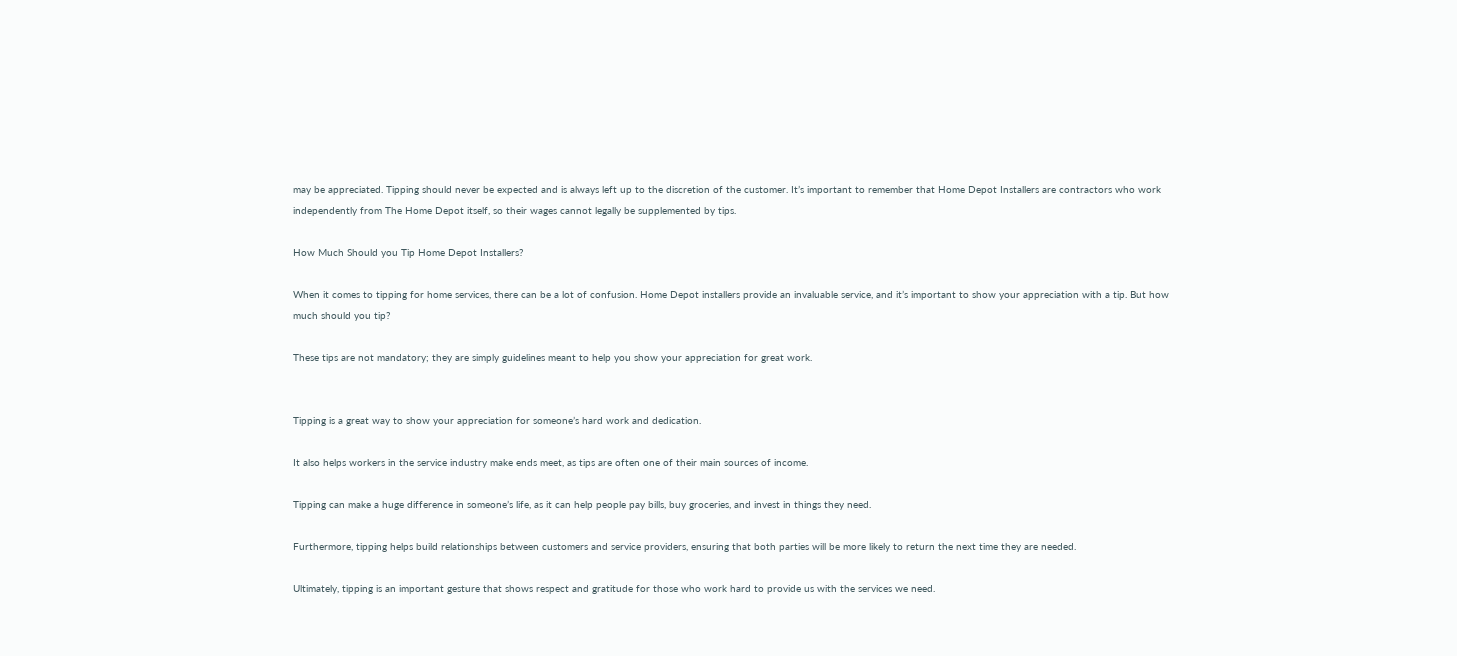may be appreciated. Tipping should never be expected and is always left up to the discretion of the customer. It’s important to remember that Home Depot Installers are contractors who work independently from The Home Depot itself, so their wages cannot legally be supplemented by tips.

How Much Should you Tip Home Depot Installers?

When it comes to tipping for home services, there can be a lot of confusion. Home Depot installers provide an invaluable service, and it’s important to show your appreciation with a tip. But how much should you tip?

These tips are not mandatory; they are simply guidelines meant to help you show your appreciation for great work.


Tipping is a great way to show your appreciation for someone’s hard work and dedication.

It also helps workers in the service industry make ends meet, as tips are often one of their main sources of income.

Tipping can make a huge difference in someone’s life, as it can help people pay bills, buy groceries, and invest in things they need.

Furthermore, tipping helps build relationships between customers and service providers, ensuring that both parties will be more likely to return the next time they are needed.

Ultimately, tipping is an important gesture that shows respect and gratitude for those who work hard to provide us with the services we need.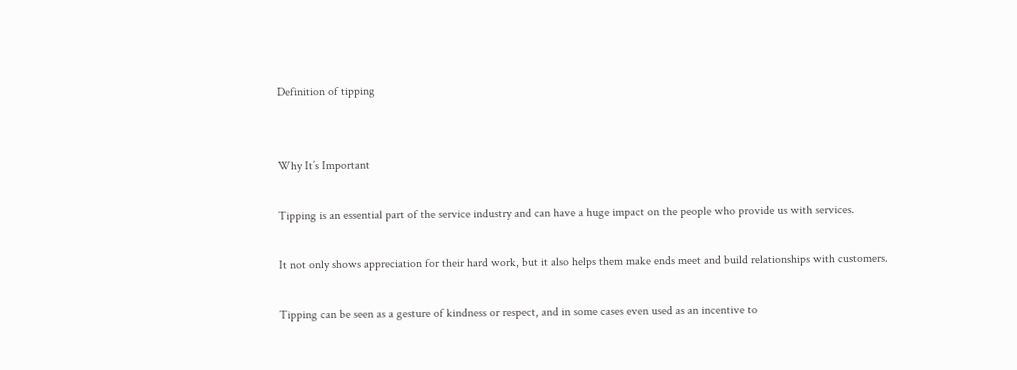Definition of tipping


Why It’s Important

Tipping is an essential part of the service industry and can have a huge impact on the people who provide us with services.

It not only shows appreciation for their hard work, but it also helps them make ends meet and build relationships with customers.

Tipping can be seen as a gesture of kindness or respect, and in some cases even used as an incentive to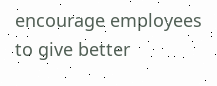encourage employees to give better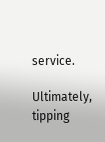service.

Ultimately, tipping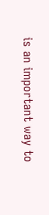is an important way to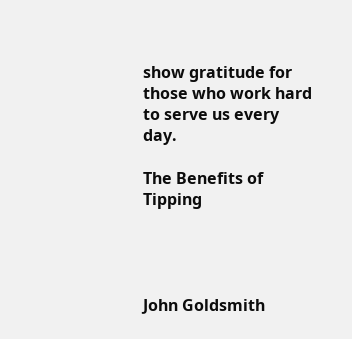show gratitude for those who work hard to serve us every day.

The Benefits of Tipping




John Goldsmith